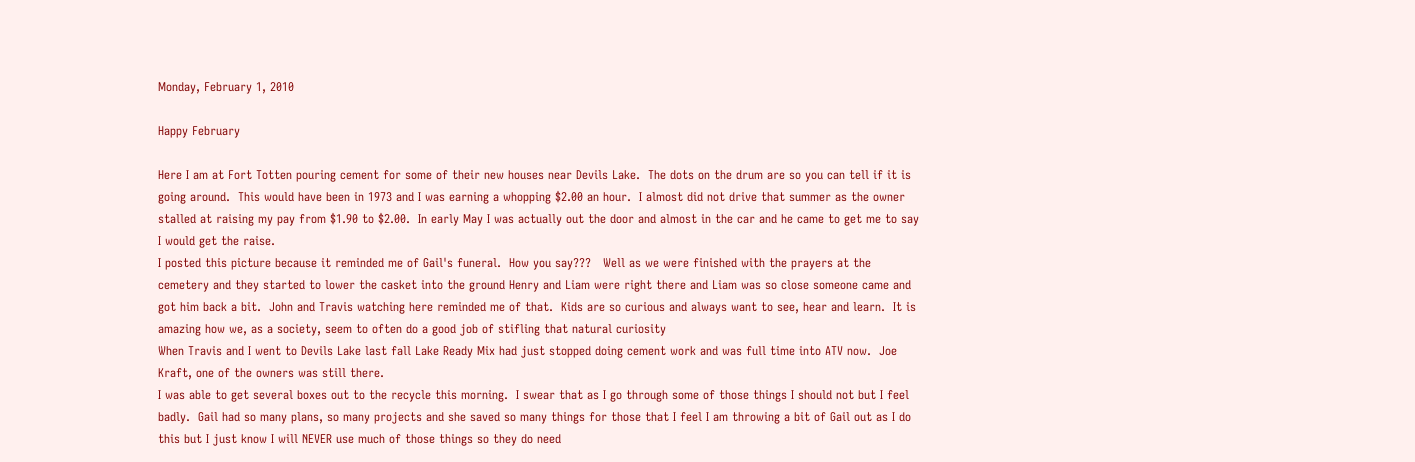Monday, February 1, 2010

Happy February

Here I am at Fort Totten pouring cement for some of their new houses near Devils Lake.  The dots on the drum are so you can tell if it is going around.  This would have been in 1973 and I was earning a whopping $2.00 an hour.  I almost did not drive that summer as the owner stalled at raising my pay from $1.90 to $2.00.  In early May I was actually out the door and almost in the car and he came to get me to say I would get the raise.
I posted this picture because it reminded me of Gail's funeral.  How you say???   Well as we were finished with the prayers at the cemetery and they started to lower the casket into the ground Henry and Liam were right there and Liam was so close someone came and got him back a bit.  John and Travis watching here reminded me of that.  Kids are so curious and always want to see, hear and learn.  It is amazing how we, as a society, seem to often do a good job of stifling that natural curiosity
When Travis and I went to Devils Lake last fall Lake Ready Mix had just stopped doing cement work and was full time into ATV now.  Joe Kraft, one of the owners was still there.
I was able to get several boxes out to the recycle this morning.  I swear that as I go through some of those things I should not but I feel badly.  Gail had so many plans, so many projects and she saved so many things for those that I feel I am throwing a bit of Gail out as I do this but I just know I will NEVER use much of those things so they do need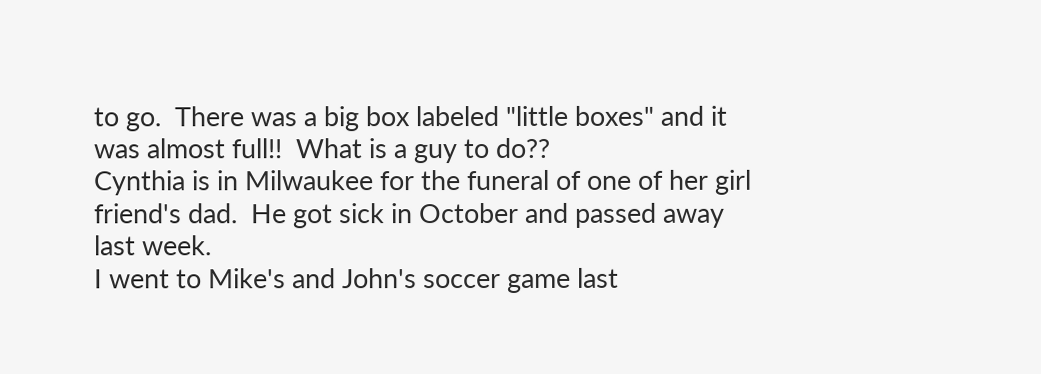to go.  There was a big box labeled "little boxes" and it was almost full!!  What is a guy to do??
Cynthia is in Milwaukee for the funeral of one of her girl friend's dad.  He got sick in October and passed away last week.
I went to Mike's and John's soccer game last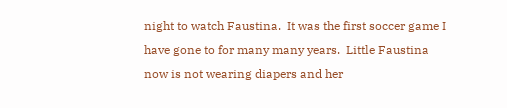night to watch Faustina.  It was the first soccer game I have gone to for many many years.  Little Faustina now is not wearing diapers and her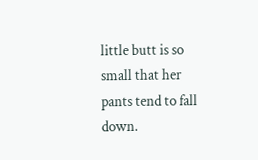little butt is so small that her pants tend to fall down.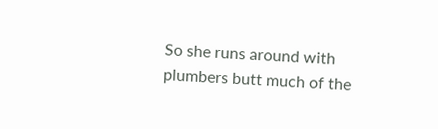So she runs around with plumbers butt much of the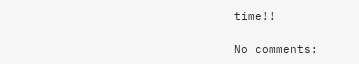time!!

No comments: